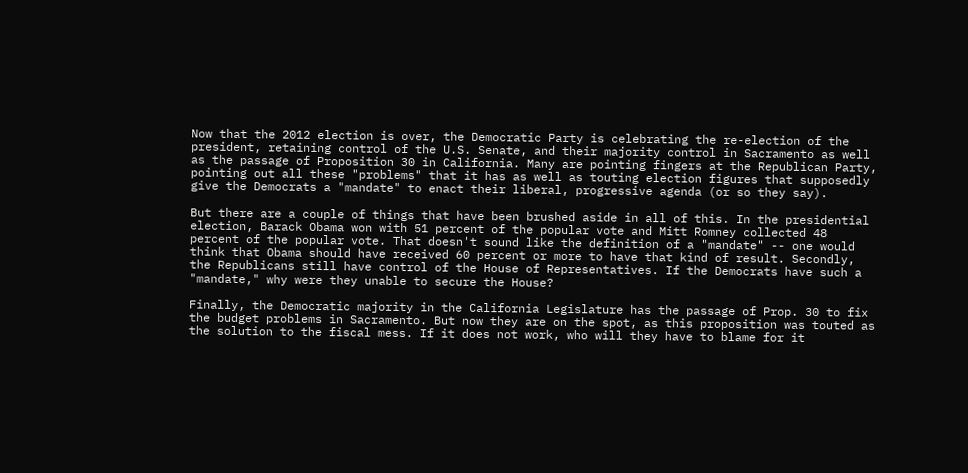Now that the 2012 election is over, the Democratic Party is celebrating the re-election of the president, retaining control of the U.S. Senate, and their majority control in Sacramento as well as the passage of Proposition 30 in California. Many are pointing fingers at the Republican Party, pointing out all these "problems" that it has as well as touting election figures that supposedly give the Democrats a "mandate" to enact their liberal, progressive agenda (or so they say).

But there are a couple of things that have been brushed aside in all of this. In the presidential election, Barack Obama won with 51 percent of the popular vote and Mitt Romney collected 48 percent of the popular vote. That doesn't sound like the definition of a "mandate" -- one would think that Obama should have received 60 percent or more to have that kind of result. Secondly, the Republicans still have control of the House of Representatives. If the Democrats have such a "mandate," why were they unable to secure the House?

Finally, the Democratic majority in the California Legislature has the passage of Prop. 30 to fix the budget problems in Sacramento. But now they are on the spot, as this proposition was touted as the solution to the fiscal mess. If it does not work, who will they have to blame for it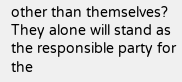other than themselves? They alone will stand as the responsible party for the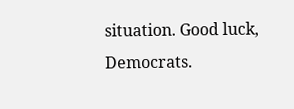situation. Good luck, Democrats.